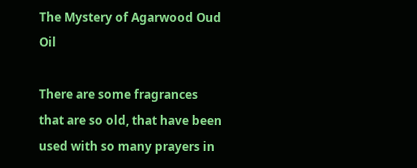The Mystery of Agarwood Oud Oil

There are some fragrances that are so old, that have been used with so many prayers in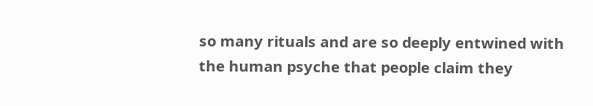so many rituals and are so deeply entwined with the human psyche that people claim they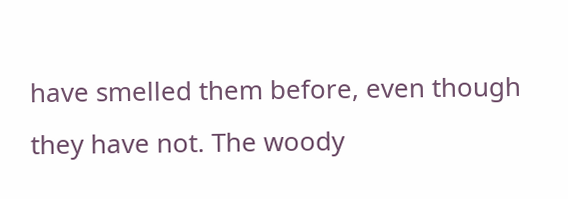have smelled them before, even though they have not. The woody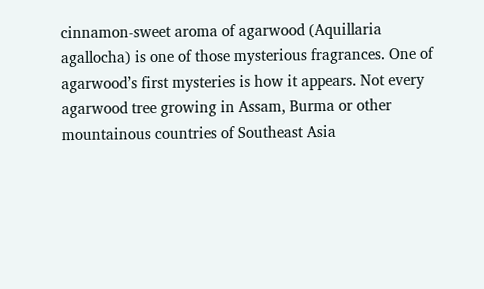cinnamon-sweet aroma of agarwood (Aquillaria agallocha) is one of those mysterious fragrances. One of agarwood’s first mysteries is how it appears. Not every agarwood tree growing in Assam, Burma or other mountainous countries of Southeast Asia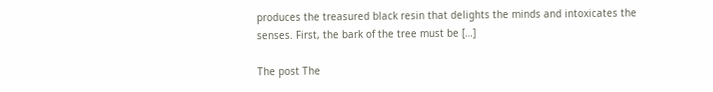produces the treasured black resin that delights the minds and intoxicates the senses. First, the bark of the tree must be […]

The post The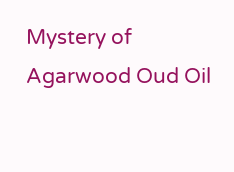Mystery of Agarwood Oud Oil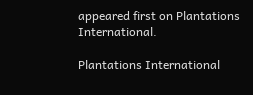appeared first on Plantations International.

Plantations International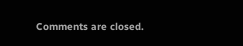Comments are closed.